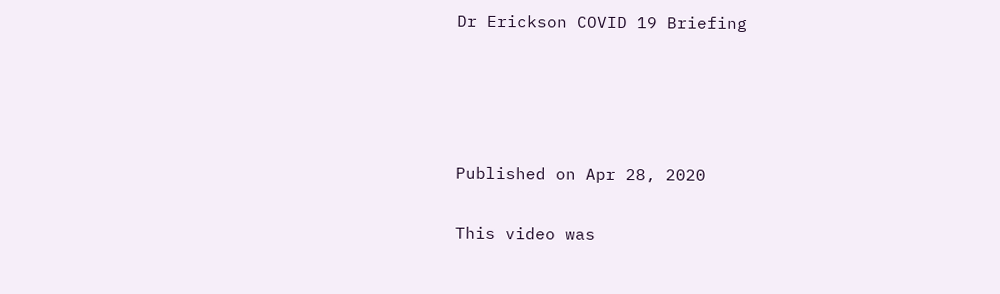Dr Erickson COVID 19 Briefing




Published on Apr 28, 2020

This video was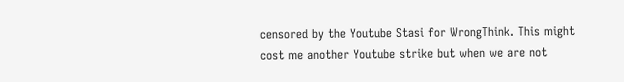censored by the Youtube Stasi for WrongThink. This might cost me another Youtube strike but when we are not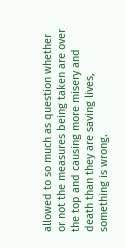allowed to so much as question whether or not the measures being taken are over the top and causing more misery and death than they are saving lives, something is wrong.